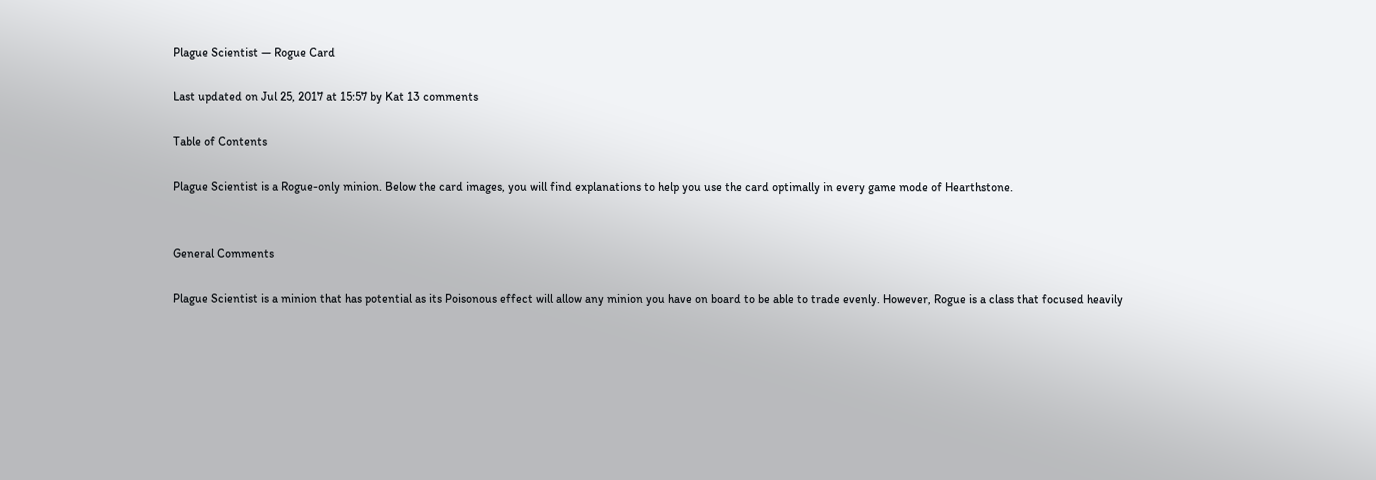Plague Scientist — Rogue Card

Last updated on Jul 25, 2017 at 15:57 by Kat 13 comments

Table of Contents

Plague Scientist is a Rogue-only minion. Below the card images, you will find explanations to help you use the card optimally in every game mode of Hearthstone.


General Comments

Plague Scientist is a minion that has potential as its Poisonous effect will allow any minion you have on board to be able to trade evenly. However, Rogue is a class that focused heavily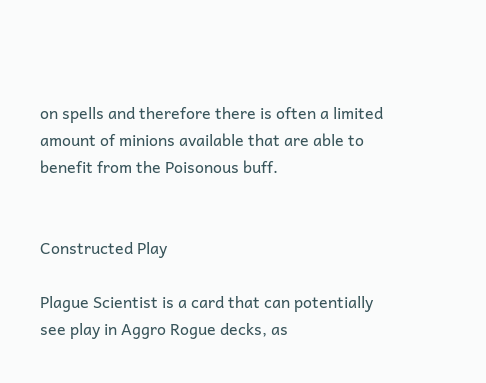on spells and therefore there is often a limited amount of minions available that are able to benefit from the Poisonous buff.


Constructed Play

Plague Scientist is a card that can potentially see play in Aggro Rogue decks, as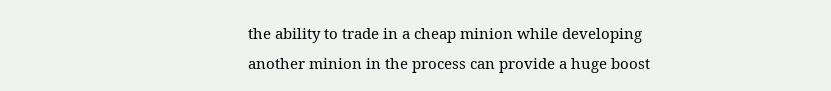the ability to trade in a cheap minion while developing another minion in the process can provide a huge boost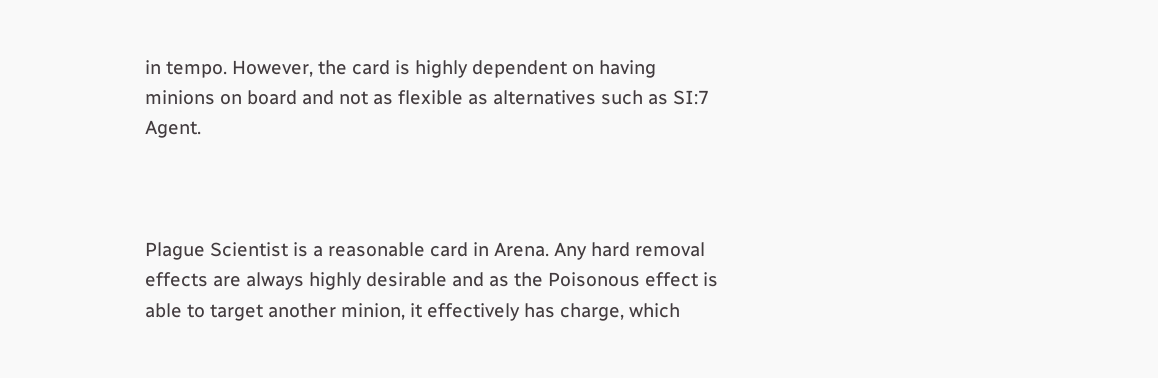in tempo. However, the card is highly dependent on having minions on board and not as flexible as alternatives such as SI:7 Agent.



Plague Scientist is a reasonable card in Arena. Any hard removal effects are always highly desirable and as the Poisonous effect is able to target another minion, it effectively has charge, which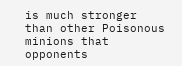is much stronger than other Poisonous minions that opponents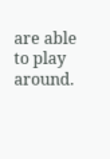are able to play around.